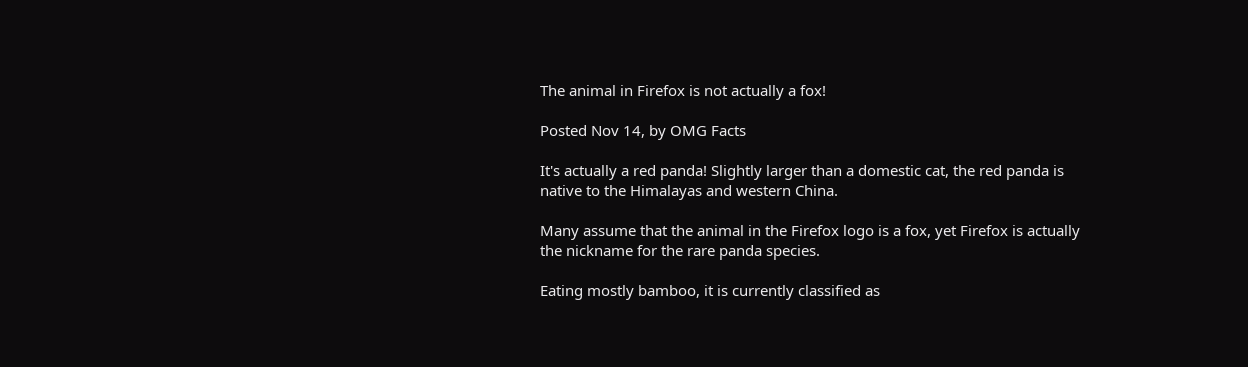The animal in Firefox is not actually a fox!

Posted Nov 14, by OMG Facts

It's actually a red panda! Slightly larger than a domestic cat, the red panda is native to the Himalayas and western China.

Many assume that the animal in the Firefox logo is a fox, yet Firefox is actually the nickname for the rare panda species.

Eating mostly bamboo, it is currently classified as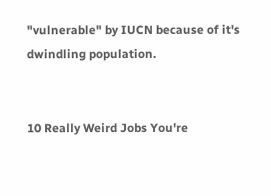"vulnerable" by IUCN because of it's dwindling population.


10 Really Weird Jobs You're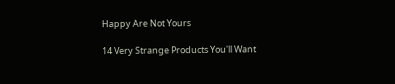Happy Are Not Yours

14 Very Strange Products You'll Want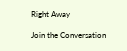Right Away

Join the Conversation